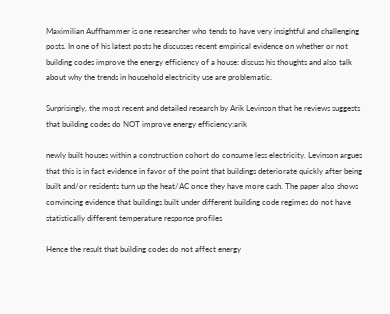Maximilian Auffhammer is one researcher who tends to have very insightful and challenging posts. In one of his latest posts he discusses recent empirical evidence on whether or not building codes improve the energy efficiency of a house: discuss his thoughts and also talk about why the trends in household electricity use are problematic.

Surprisingly, the most recent and detailed research by Arik Levinson that he reviews suggests that building codes do NOT improve energy efficiency:arik

newly built houses within a construction cohort do consume less electricity. Levinson argues that this is in fact evidence in favor of the point that buildings deteriorate quickly after being built and/or residents turn up the heat/AC once they have more cash. The paper also shows convincing evidence that buildings built under different building code regimes do not have statistically different temperature response profiles

Hence the result that building codes do not affect energy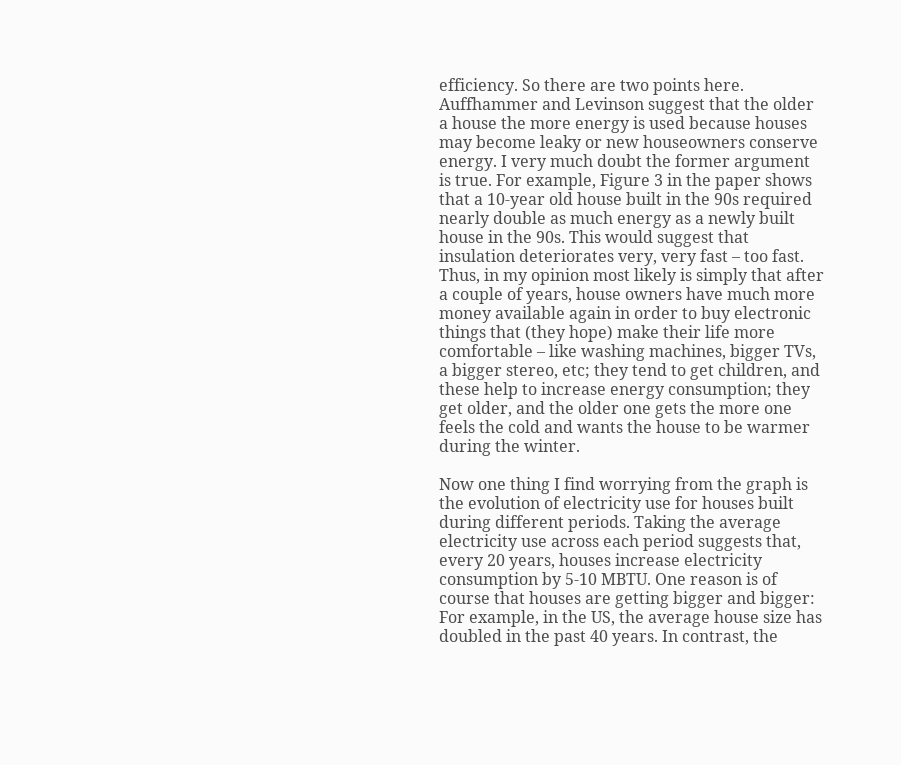efficiency. So there are two points here. Auffhammer and Levinson suggest that the older a house the more energy is used because houses may become leaky or new houseowners conserve energy. I very much doubt the former argument is true. For example, Figure 3 in the paper shows that a 10-year old house built in the 90s required nearly double as much energy as a newly built house in the 90s. This would suggest that insulation deteriorates very, very fast – too fast. Thus, in my opinion most likely is simply that after a couple of years, house owners have much more money available again in order to buy electronic things that (they hope) make their life more comfortable – like washing machines, bigger TVs, a bigger stereo, etc; they tend to get children, and these help to increase energy consumption; they get older, and the older one gets the more one feels the cold and wants the house to be warmer during the winter.

Now one thing I find worrying from the graph is the evolution of electricity use for houses built during different periods. Taking the average electricity use across each period suggests that, every 20 years, houses increase electricity consumption by 5-10 MBTU. One reason is of course that houses are getting bigger and bigger: For example, in the US, the average house size has doubled in the past 40 years. In contrast, the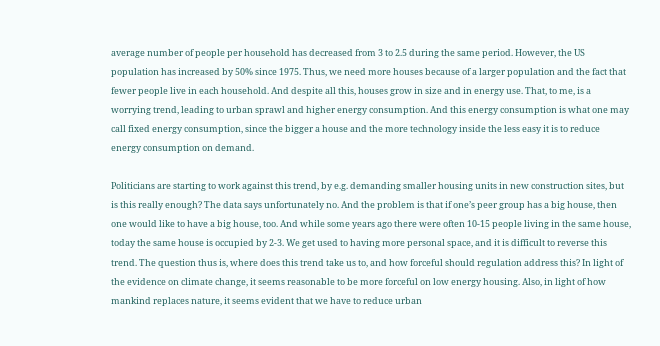average number of people per household has decreased from 3 to 2.5 during the same period. However, the US population has increased by 50% since 1975. Thus, we need more houses because of a larger population and the fact that fewer people live in each household. And despite all this, houses grow in size and in energy use. That, to me, is a worrying trend, leading to urban sprawl and higher energy consumption. And this energy consumption is what one may call fixed energy consumption, since the bigger a house and the more technology inside the less easy it is to reduce energy consumption on demand.

Politicians are starting to work against this trend, by e.g. demanding smaller housing units in new construction sites, but is this really enough? The data says unfortunately no. And the problem is that if one’s peer group has a big house, then one would like to have a big house, too. And while some years ago there were often 10-15 people living in the same house, today the same house is occupied by 2-3. We get used to having more personal space, and it is difficult to reverse this trend. The question thus is, where does this trend take us to, and how forceful should regulation address this? In light of the evidence on climate change, it seems reasonable to be more forceful on low energy housing. Also, in light of how mankind replaces nature, it seems evident that we have to reduce urban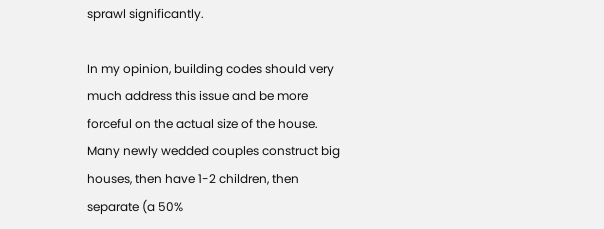sprawl significantly.

In my opinion, building codes should very much address this issue and be more forceful on the actual size of the house. Many newly wedded couples construct big houses, then have 1-2 children, then separate (a 50%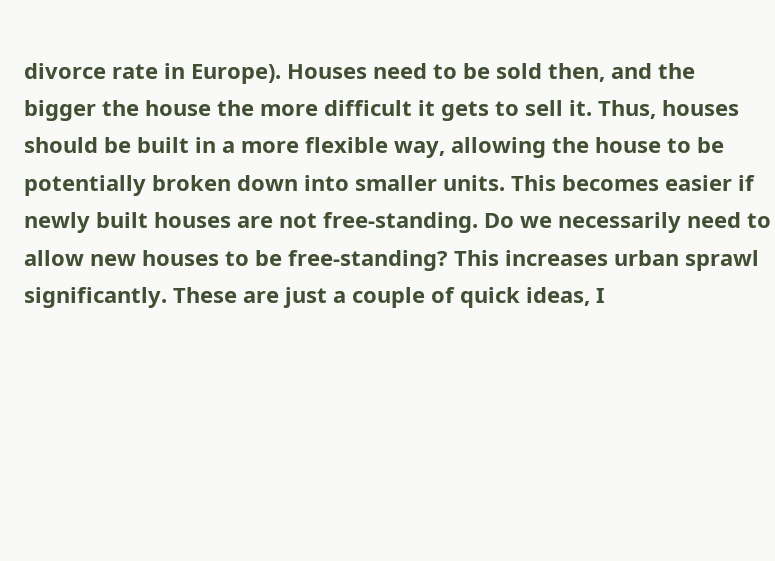divorce rate in Europe). Houses need to be sold then, and the bigger the house the more difficult it gets to sell it. Thus, houses should be built in a more flexible way, allowing the house to be potentially broken down into smaller units. This becomes easier if newly built houses are not free-standing. Do we necessarily need to allow new houses to be free-standing? This increases urban sprawl significantly. These are just a couple of quick ideas, I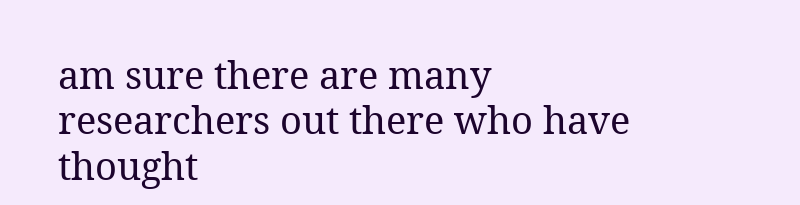am sure there are many researchers out there who have thought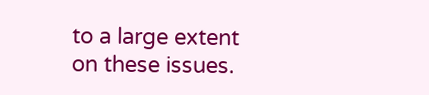to a large extent on these issues.